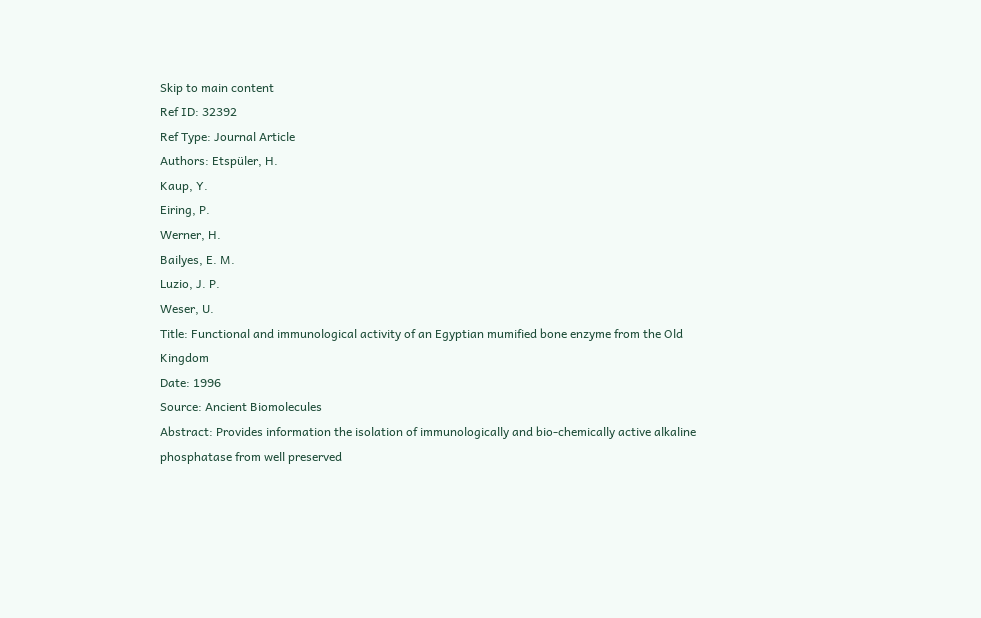Skip to main content
Ref ID: 32392
Ref Type: Journal Article
Authors: Etspüler, H.
Kaup, Y.
Eiring, P.
Werner, H.
Bailyes, E. M.
Luzio, J. P.
Weser, U.
Title: Functional and immunological activity of an Egyptian mumified bone enzyme from the Old Kingdom
Date: 1996
Source: Ancient Biomolecules
Abstract: Provides information the isolation of immunologically and bio-chemically active alkaline phosphatase from well preserved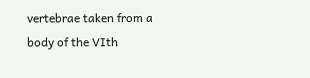vertebrae taken from a body of the VIth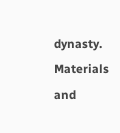dynasty. Materials and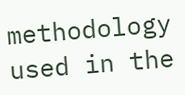methodology used in the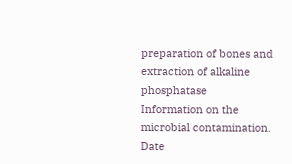preparation of bones and extraction of alkaline phosphatase
Information on the microbial contamination.
Date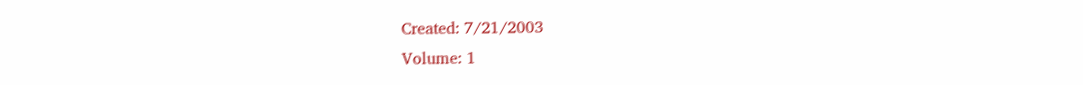Created: 7/21/2003
Volume: 1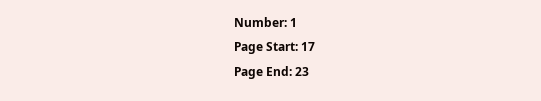Number: 1
Page Start: 17
Page End: 23